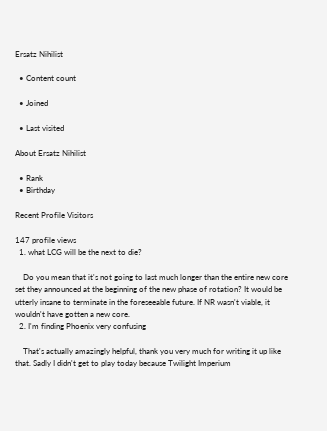Ersatz Nihilist

  • Content count

  • Joined

  • Last visited

About Ersatz Nihilist

  • Rank
  • Birthday

Recent Profile Visitors

147 profile views
  1. what LCG will be the next to die?

    Do you mean that it's not going to last much longer than the entire new core set they announced at the beginning of the new phase of rotation? It would be utterly insane to terminate in the foreseeable future. If NR wasn't viable, it wouldn't have gotten a new core.
  2. I'm finding Phoenix very confusing

    That's actually amazingly helpful, thank you very much for writing it up like that. Sadly I didn't get to play today because Twilight Imperium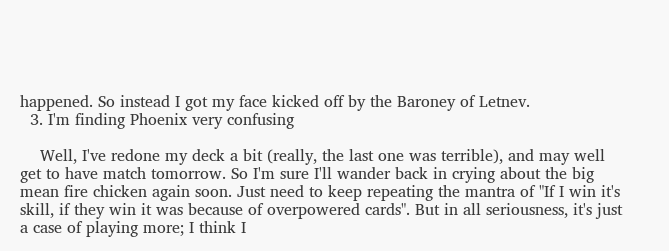happened. So instead I got my face kicked off by the Baroney of Letnev.
  3. I'm finding Phoenix very confusing

    Well, I've redone my deck a bit (really, the last one was terrible), and may well get to have match tomorrow. So I'm sure I'll wander back in crying about the big mean fire chicken again soon. Just need to keep repeating the mantra of "If I win it's skill, if they win it was because of overpowered cards". But in all seriousness, it's just a case of playing more; I think I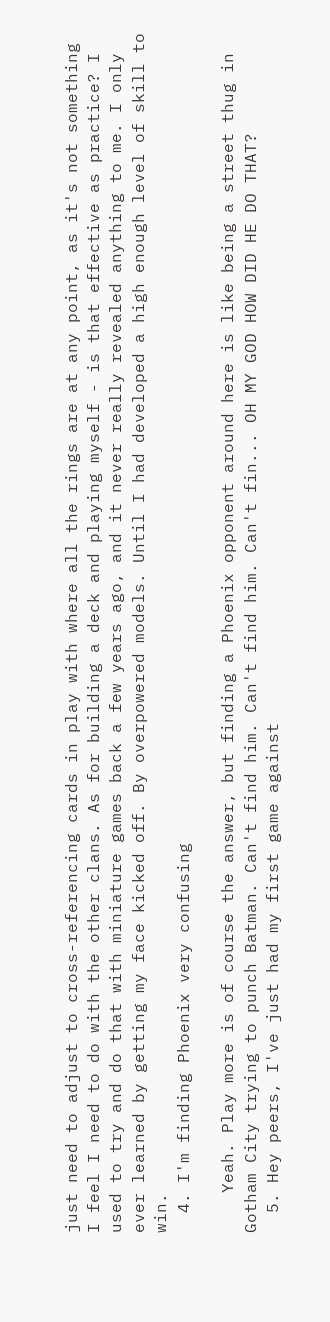just need to adjust to cross-referencing cards in play with where all the rings are at any point, as it's not something I feel I need to do with the other clans. As for building a deck and playing myself - is that effective as practice? I used to try and do that with miniature games back a few years ago, and it never really revealed anything to me. I only ever learned by getting my face kicked off. By overpowered models. Until I had developed a high enough level of skill to win.
  4. I'm finding Phoenix very confusing

    Yeah. Play more is of course the answer, but finding a Phoenix opponent around here is like being a street thug in Gotham City trying to punch Batman. Can't find him. Can't find him. Can't fin... OH MY GOD HOW DID HE DO THAT?
  5. Hey peers, I've just had my first game against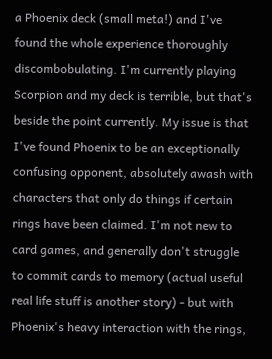a Phoenix deck (small meta!) and I've found the whole experience thoroughly discombobulating. I'm currently playing Scorpion and my deck is terrible, but that's beside the point currently. My issue is that I've found Phoenix to be an exceptionally confusing opponent, absolutely awash with characters that only do things if certain rings have been claimed. I'm not new to card games, and generally don't struggle to commit cards to memory (actual useful real life stuff is another story) - but with Phoenix's heavy interaction with the rings,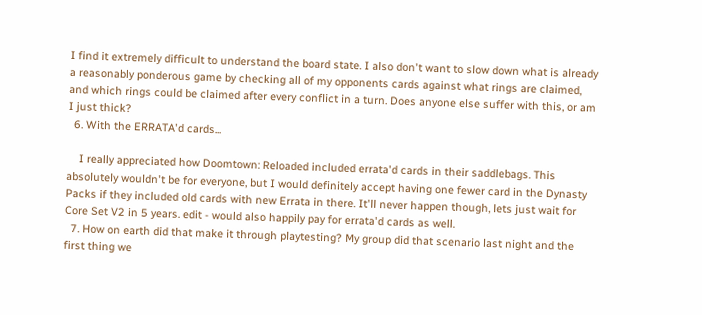I find it extremely difficult to understand the board state. I also don't want to slow down what is already a reasonably ponderous game by checking all of my opponents cards against what rings are claimed, and which rings could be claimed after every conflict in a turn. Does anyone else suffer with this, or am I just thick?
  6. With the ERRATA'd cards...

    I really appreciated how Doomtown: Reloaded included errata'd cards in their saddlebags. This absolutely wouldn't be for everyone, but I would definitely accept having one fewer card in the Dynasty Packs if they included old cards with new Errata in there. It'll never happen though, lets just wait for Core Set V2 in 5 years. edit - would also happily pay for errata'd cards as well.
  7. How on earth did that make it through playtesting? My group did that scenario last night and the first thing we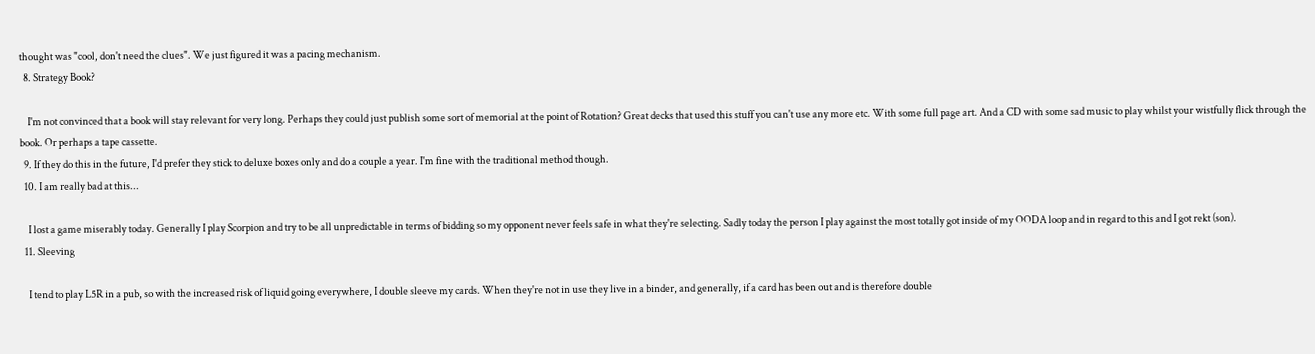thought was "cool, don't need the clues". We just figured it was a pacing mechanism.
  8. Strategy Book?

    I'm not convinced that a book will stay relevant for very long. Perhaps they could just publish some sort of memorial at the point of Rotation? Great decks that used this stuff you can't use any more etc. With some full page art. And a CD with some sad music to play whilst your wistfully flick through the book. Or perhaps a tape cassette.
  9. If they do this in the future, I'd prefer they stick to deluxe boxes only and do a couple a year. I'm fine with the traditional method though.
  10. I am really bad at this...

    I lost a game miserably today. Generally I play Scorpion and try to be all unpredictable in terms of bidding so my opponent never feels safe in what they're selecting. Sadly today the person I play against the most totally got inside of my OODA loop and in regard to this and I got rekt (son).
  11. Sleeving

    I tend to play L5R in a pub, so with the increased risk of liquid going everywhere, I double sleeve my cards. When they're not in use they live in a binder, and generally, if a card has been out and is therefore double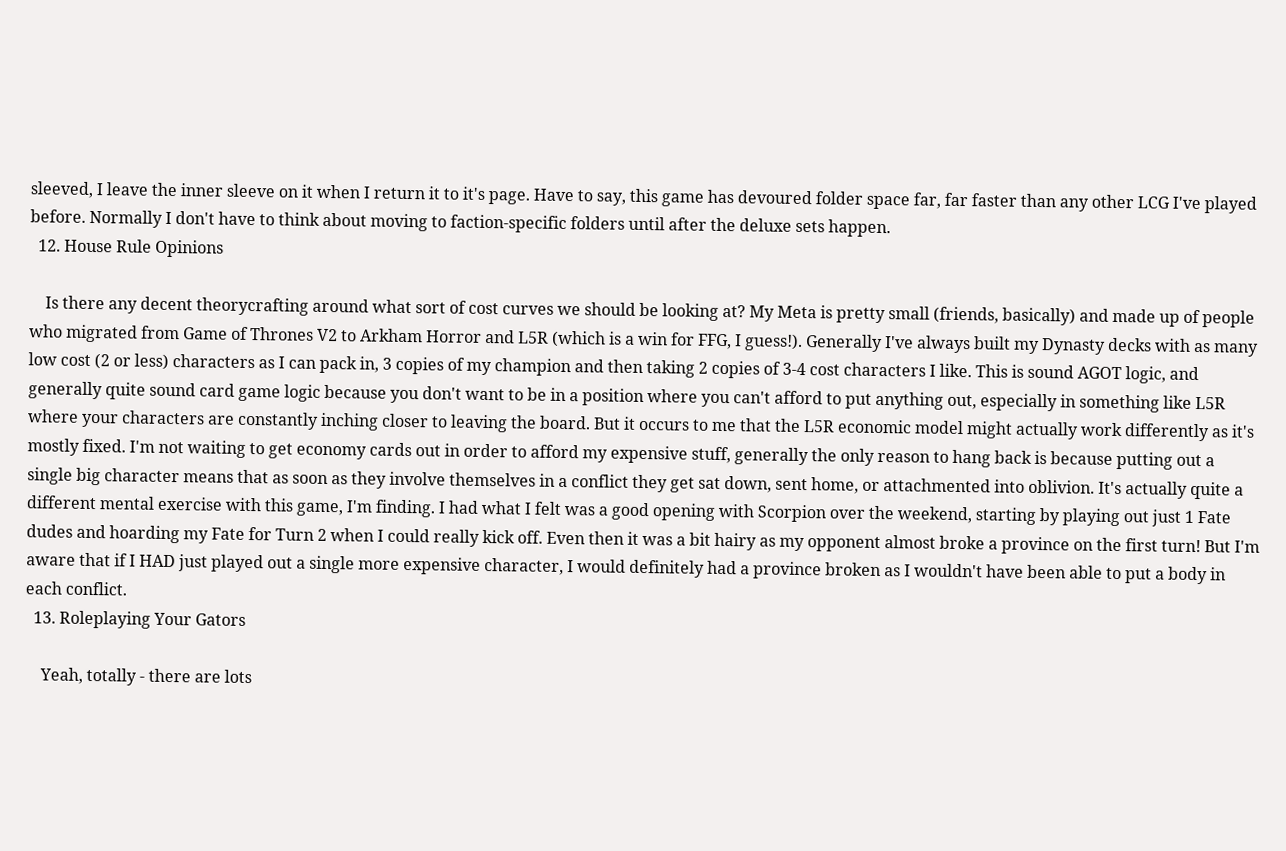sleeved, I leave the inner sleeve on it when I return it to it's page. Have to say, this game has devoured folder space far, far faster than any other LCG I've played before. Normally I don't have to think about moving to faction-specific folders until after the deluxe sets happen.
  12. House Rule Opinions

    Is there any decent theorycrafting around what sort of cost curves we should be looking at? My Meta is pretty small (friends, basically) and made up of people who migrated from Game of Thrones V2 to Arkham Horror and L5R (which is a win for FFG, I guess!). Generally I've always built my Dynasty decks with as many low cost (2 or less) characters as I can pack in, 3 copies of my champion and then taking 2 copies of 3-4 cost characters I like. This is sound AGOT logic, and generally quite sound card game logic because you don't want to be in a position where you can't afford to put anything out, especially in something like L5R where your characters are constantly inching closer to leaving the board. But it occurs to me that the L5R economic model might actually work differently as it's mostly fixed. I'm not waiting to get economy cards out in order to afford my expensive stuff, generally the only reason to hang back is because putting out a single big character means that as soon as they involve themselves in a conflict they get sat down, sent home, or attachmented into oblivion. It's actually quite a different mental exercise with this game, I'm finding. I had what I felt was a good opening with Scorpion over the weekend, starting by playing out just 1 Fate dudes and hoarding my Fate for Turn 2 when I could really kick off. Even then it was a bit hairy as my opponent almost broke a province on the first turn! But I'm aware that if I HAD just played out a single more expensive character, I would definitely had a province broken as I wouldn't have been able to put a body in each conflict.
  13. Roleplaying Your Gators

    Yeah, totally - there are lots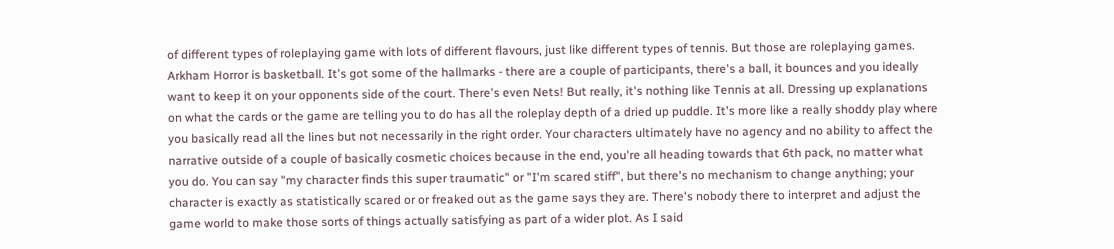of different types of roleplaying game with lots of different flavours, just like different types of tennis. But those are roleplaying games. Arkham Horror is basketball. It's got some of the hallmarks - there are a couple of participants, there's a ball, it bounces and you ideally want to keep it on your opponents side of the court. There's even Nets! But really, it's nothing like Tennis at all. Dressing up explanations on what the cards or the game are telling you to do has all the roleplay depth of a dried up puddle. It's more like a really shoddy play where you basically read all the lines but not necessarily in the right order. Your characters ultimately have no agency and no ability to affect the narrative outside of a couple of basically cosmetic choices because in the end, you're all heading towards that 6th pack, no matter what you do. You can say "my character finds this super traumatic" or "I'm scared stiff", but there's no mechanism to change anything; your character is exactly as statistically scared or or freaked out as the game says they are. There's nobody there to interpret and adjust the game world to make those sorts of things actually satisfying as part of a wider plot. As I said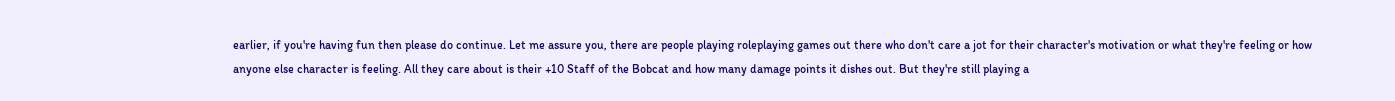earlier, if you're having fun then please do continue. Let me assure you, there are people playing roleplaying games out there who don't care a jot for their character's motivation or what they're feeling or how anyone else character is feeling. All they care about is their +10 Staff of the Bobcat and how many damage points it dishes out. But they're still playing a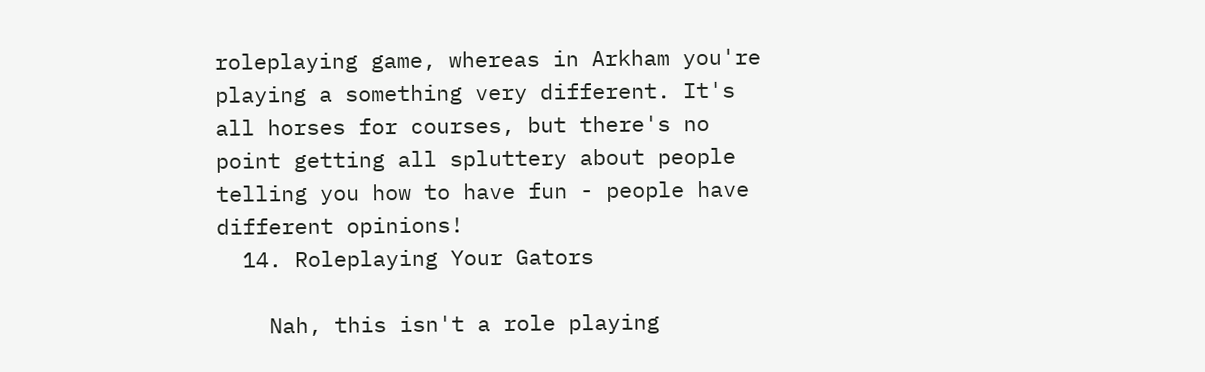roleplaying game, whereas in Arkham you're playing a something very different. It's all horses for courses, but there's no point getting all spluttery about people telling you how to have fun - people have different opinions!
  14. Roleplaying Your Gators

    Nah, this isn't a role playing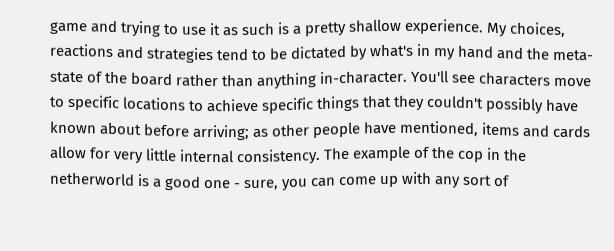game and trying to use it as such is a pretty shallow experience. My choices, reactions and strategies tend to be dictated by what's in my hand and the meta-state of the board rather than anything in-character. You'll see characters move to specific locations to achieve specific things that they couldn't possibly have known about before arriving; as other people have mentioned, items and cards allow for very little internal consistency. The example of the cop in the netherworld is a good one - sure, you can come up with any sort of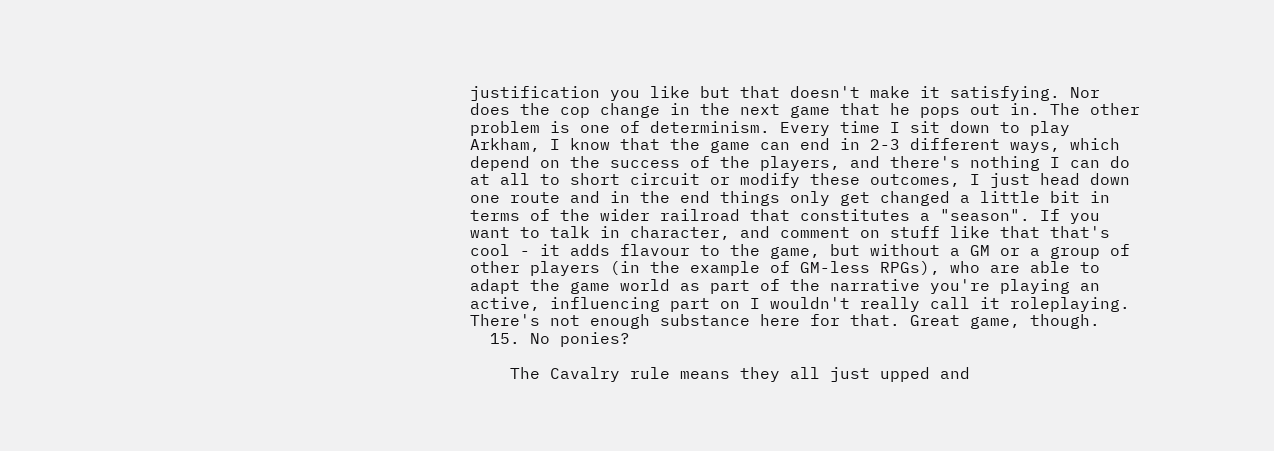justification you like but that doesn't make it satisfying. Nor does the cop change in the next game that he pops out in. The other problem is one of determinism. Every time I sit down to play Arkham, I know that the game can end in 2-3 different ways, which depend on the success of the players, and there's nothing I can do at all to short circuit or modify these outcomes, I just head down one route and in the end things only get changed a little bit in terms of the wider railroad that constitutes a "season". If you want to talk in character, and comment on stuff like that that's cool - it adds flavour to the game, but without a GM or a group of other players (in the example of GM-less RPGs), who are able to adapt the game world as part of the narrative you're playing an active, influencing part on I wouldn't really call it roleplaying. There's not enough substance here for that. Great game, though.
  15. No ponies?

    The Cavalry rule means they all just upped and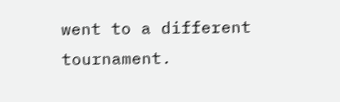went to a different tournament.